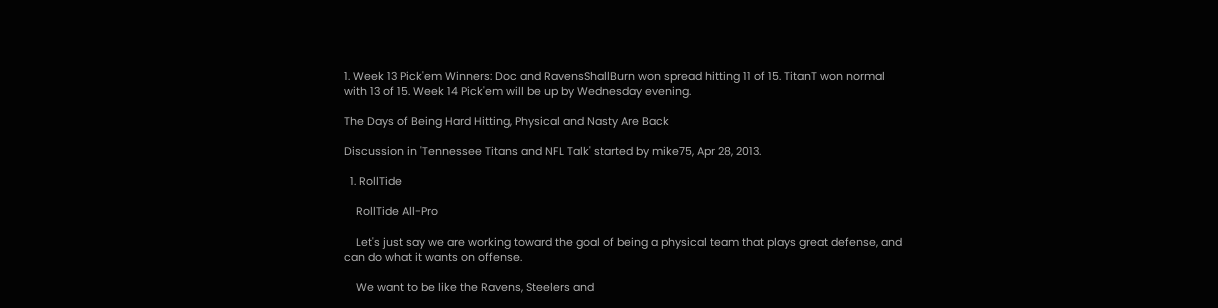1. Week 13 Pick'em Winners: Doc and RavensShallBurn won spread hitting 11 of 15. TitanT won normal with 13 of 15. Week 14 Pick'em will be up by Wednesday evening.

The Days of Being Hard Hitting, Physical and Nasty Are Back

Discussion in 'Tennessee Titans and NFL Talk' started by mike75, Apr 28, 2013.

  1. RollTide

    RollTide All-Pro

    Let's just say we are working toward the goal of being a physical team that plays great defense, and can do what it wants on offense.

    We want to be like the Ravens, Steelers and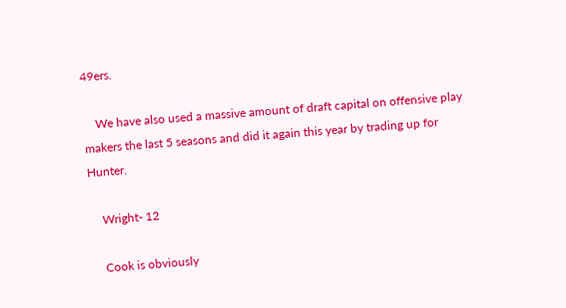49ers.

    We have also used a massive amount of draft capital on offensive play makers the last 5 seasons and did it again this year by trading up for Hunter.

    Wright- 12

    Cook is obviously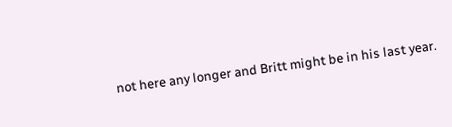not here any longer and Britt might be in his last year.